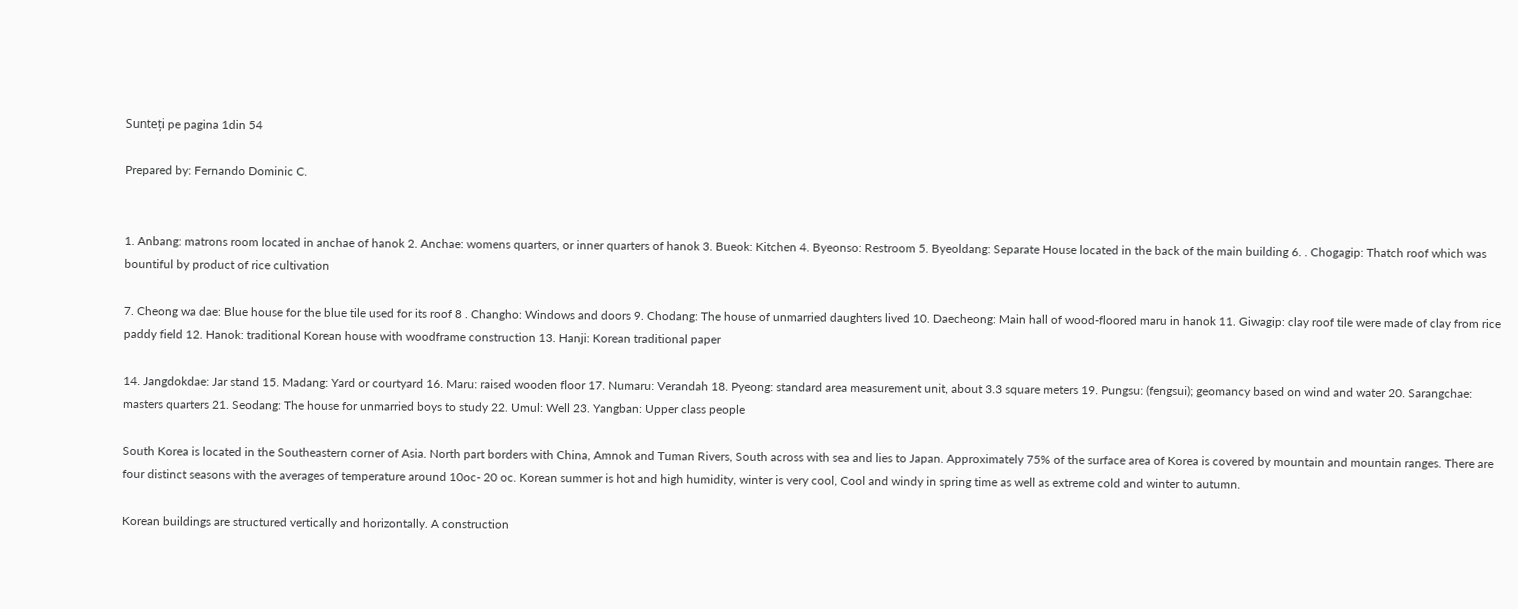Sunteți pe pagina 1din 54

Prepared by: Fernando Dominic C.


1. Anbang: matrons room located in anchae of hanok 2. Anchae: womens quarters, or inner quarters of hanok 3. Bueok: Kitchen 4. Byeonso: Restroom 5. Byeoldang: Separate House located in the back of the main building 6. . Chogagip: Thatch roof which was bountiful by product of rice cultivation

7. Cheong wa dae: Blue house for the blue tile used for its roof 8 . Changho: Windows and doors 9. Chodang: The house of unmarried daughters lived 10. Daecheong: Main hall of wood-floored maru in hanok 11. Giwagip: clay roof tile were made of clay from rice paddy field 12. Hanok: traditional Korean house with woodframe construction 13. Hanji: Korean traditional paper

14. Jangdokdae: Jar stand 15. Madang: Yard or courtyard 16. Maru: raised wooden floor 17. Numaru: Verandah 18. Pyeong: standard area measurement unit, about 3.3 square meters 19. Pungsu: (fengsui); geomancy based on wind and water 20. Sarangchae: masters quarters 21. Seodang: The house for unmarried boys to study 22. Umul: Well 23. Yangban: Upper class people

South Korea is located in the Southeastern corner of Asia. North part borders with China, Amnok and Tuman Rivers, South across with sea and lies to Japan. Approximately 75% of the surface area of Korea is covered by mountain and mountain ranges. There are four distinct seasons with the averages of temperature around 10oc- 20 oc. Korean summer is hot and high humidity, winter is very cool, Cool and windy in spring time as well as extreme cold and winter to autumn.

Korean buildings are structured vertically and horizontally. A construction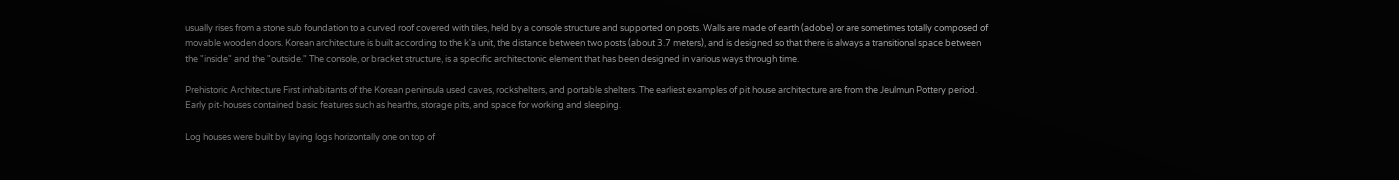usually rises from a stone sub foundation to a curved roof covered with tiles, held by a console structure and supported on posts. Walls are made of earth (adobe) or are sometimes totally composed of movable wooden doors. Korean architecture is built according to the k'a unit, the distance between two posts (about 3.7 meters), and is designed so that there is always a transitional space between the "inside" and the "outside." The console, or bracket structure, is a specific architectonic element that has been designed in various ways through time.

Prehistoric Architecture First inhabitants of the Korean peninsula used caves, rockshelters, and portable shelters. The earliest examples of pit house architecture are from the Jeulmun Pottery period. Early pit-houses contained basic features such as hearths, storage pits, and space for working and sleeping.

Log houses were built by laying logs horizontally one on top of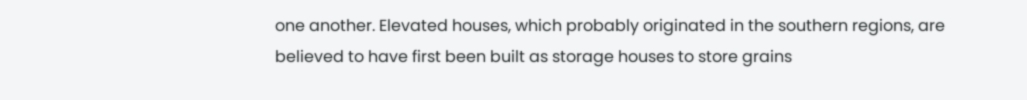one another. Elevated houses, which probably originated in the southern regions, are believed to have first been built as storage houses to store grains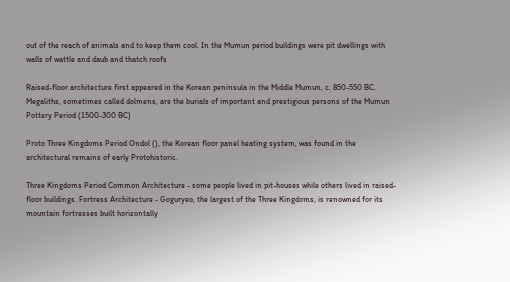out of the reach of animals and to keep them cool. In the Mumun period buildings were pit dwellings with walls of wattle and daub and thatch roofs

Raised-floor architecture first appeared in the Korean peninsula in the Middle Mumun, c. 850-550 BC. Megaliths, sometimes called dolmens, are the burials of important and prestigious persons of the Mumun Pottery Period (1500-300 BC)

Proto Three Kingdoms Period Ondol (), the Korean floor panel heating system, was found in the architectural remains of early Protohistoric.

Three Kingdoms Period Common Architecture - some people lived in pit-houses while others lived in raised-floor buildings. Fortress Architecture - Goguryeo, the largest of the Three Kingdoms, is renowned for its mountain fortresses built horizontally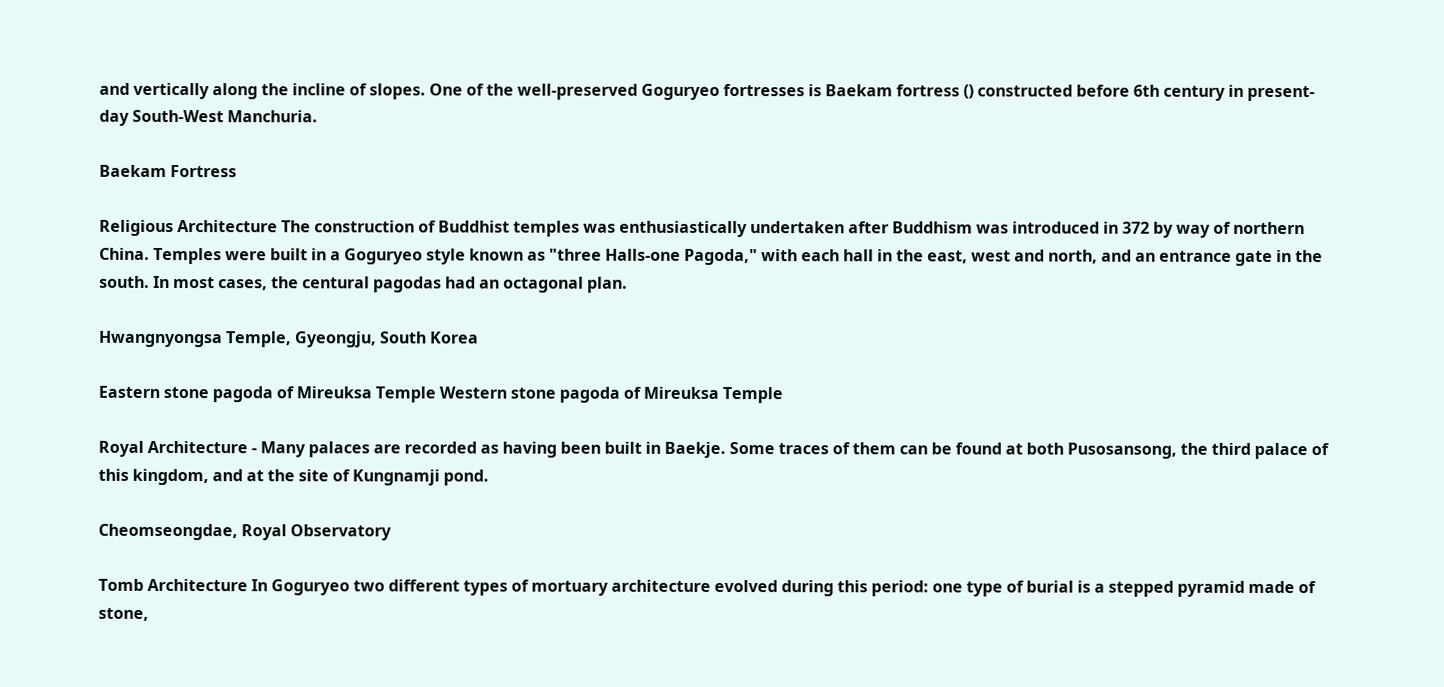and vertically along the incline of slopes. One of the well-preserved Goguryeo fortresses is Baekam fortress () constructed before 6th century in present-day South-West Manchuria.

Baekam Fortress

Religious Architecture The construction of Buddhist temples was enthusiastically undertaken after Buddhism was introduced in 372 by way of northern China. Temples were built in a Goguryeo style known as "three Halls-one Pagoda," with each hall in the east, west and north, and an entrance gate in the south. In most cases, the centural pagodas had an octagonal plan.

Hwangnyongsa Temple, Gyeongju, South Korea

Eastern stone pagoda of Mireuksa Temple Western stone pagoda of Mireuksa Temple

Royal Architecture - Many palaces are recorded as having been built in Baekje. Some traces of them can be found at both Pusosansong, the third palace of this kingdom, and at the site of Kungnamji pond.

Cheomseongdae, Royal Observatory

Tomb Architecture In Goguryeo two different types of mortuary architecture evolved during this period: one type of burial is a stepped pyramid made of stone,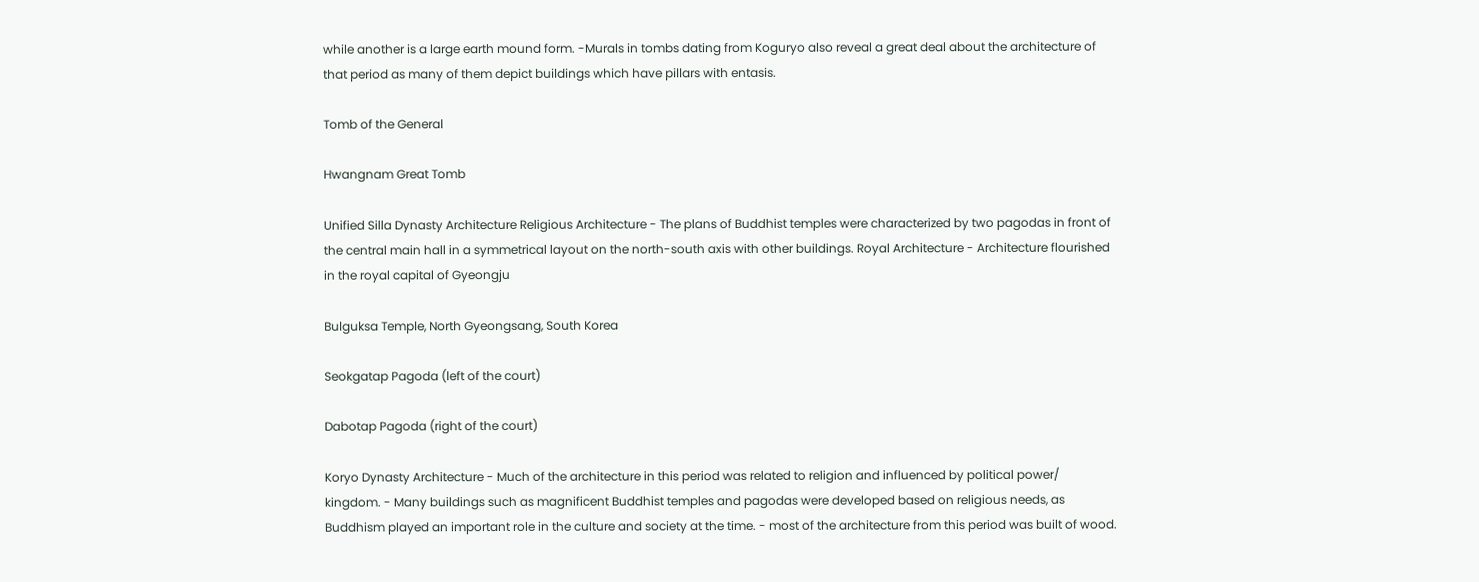while another is a large earth mound form. -Murals in tombs dating from Koguryo also reveal a great deal about the architecture of that period as many of them depict buildings which have pillars with entasis.

Tomb of the General

Hwangnam Great Tomb

Unified Silla Dynasty Architecture Religious Architecture - The plans of Buddhist temples were characterized by two pagodas in front of the central main hall in a symmetrical layout on the north-south axis with other buildings. Royal Architecture - Architecture flourished in the royal capital of Gyeongju

Bulguksa Temple, North Gyeongsang, South Korea

Seokgatap Pagoda (left of the court)

Dabotap Pagoda (right of the court)

Koryo Dynasty Architecture - Much of the architecture in this period was related to religion and influenced by political power/ kingdom. - Many buildings such as magnificent Buddhist temples and pagodas were developed based on religious needs, as Buddhism played an important role in the culture and society at the time. - most of the architecture from this period was built of wood.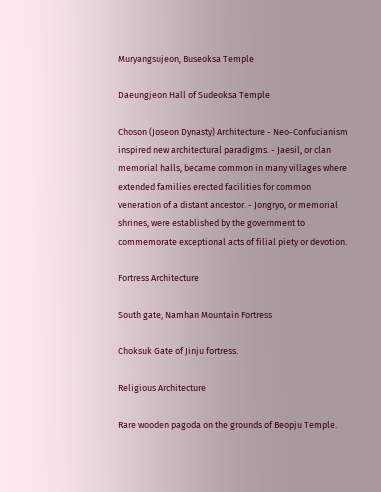Muryangsujeon, Buseoksa Temple

Daeungjeon Hall of Sudeoksa Temple

Choson (Joseon Dynasty) Architecture - Neo-Confucianism inspired new architectural paradigms. - Jaesil, or clan memorial halls, became common in many villages where extended families erected facilities for common veneration of a distant ancestor. - Jongryo, or memorial shrines, were established by the government to commemorate exceptional acts of filial piety or devotion.

Fortress Architecture

South gate, Namhan Mountain Fortress

Choksuk Gate of Jinju fortress.

Religious Architecture

Rare wooden pagoda on the grounds of Beopju Temple.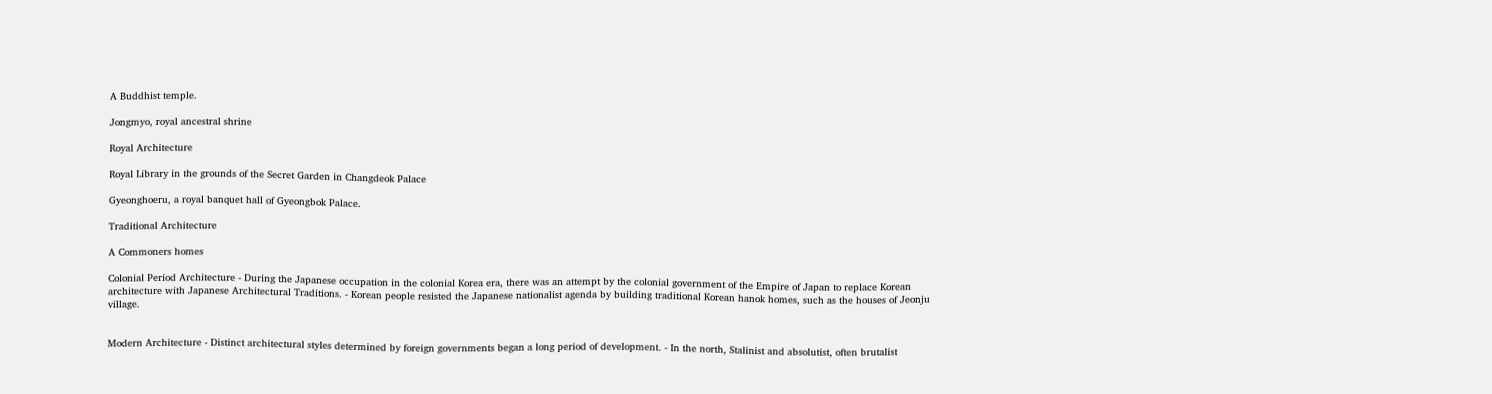A Buddhist temple.

Jongmyo, royal ancestral shrine

Royal Architecture

Royal Library in the grounds of the Secret Garden in Changdeok Palace

Gyeonghoeru, a royal banquet hall of Gyeongbok Palace.

Traditional Architecture

A Commoners homes

Colonial Period Architecture - During the Japanese occupation in the colonial Korea era, there was an attempt by the colonial government of the Empire of Japan to replace Korean architecture with Japanese Architectural Traditions. - Korean people resisted the Japanese nationalist agenda by building traditional Korean hanok homes, such as the houses of Jeonju village.


Modern Architecture - Distinct architectural styles determined by foreign governments began a long period of development. - In the north, Stalinist and absolutist, often brutalist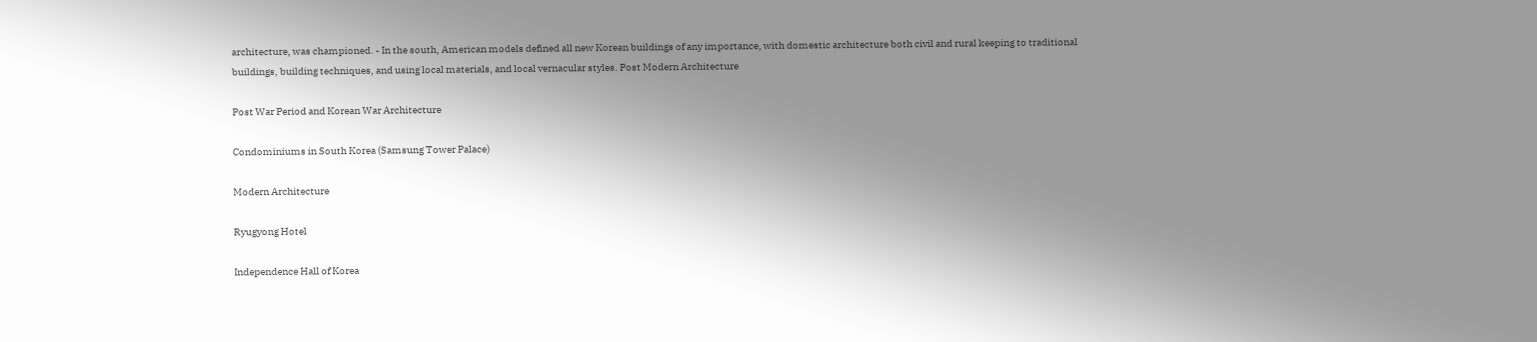architecture, was championed. - In the south, American models defined all new Korean buildings of any importance, with domestic architecture both civil and rural keeping to traditional buildings, building techniques, and using local materials, and local vernacular styles. Post Modern Architecture

Post War Period and Korean War Architecture

Condominiums in South Korea (Samsung Tower Palace)

Modern Architecture

Ryugyong Hotel

Independence Hall of Korea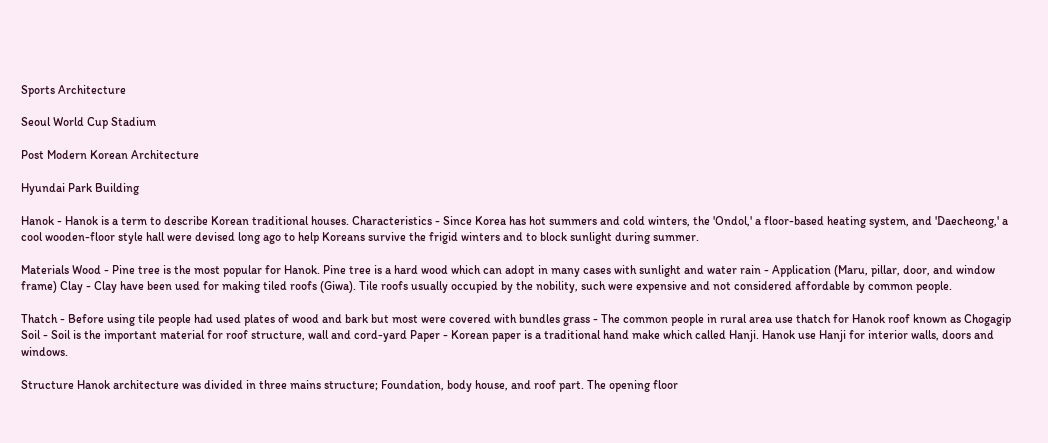Sports Architecture

Seoul World Cup Stadium

Post Modern Korean Architecture

Hyundai Park Building

Hanok - Hanok is a term to describe Korean traditional houses. Characteristics - Since Korea has hot summers and cold winters, the 'Ondol,' a floor-based heating system, and 'Daecheong,' a cool wooden-floor style hall were devised long ago to help Koreans survive the frigid winters and to block sunlight during summer.

Materials Wood - Pine tree is the most popular for Hanok. Pine tree is a hard wood which can adopt in many cases with sunlight and water rain - Application (Maru, pillar, door, and window frame) Clay - Clay have been used for making tiled roofs (Giwa). Tile roofs usually occupied by the nobility, such were expensive and not considered affordable by common people.

Thatch - Before using tile people had used plates of wood and bark but most were covered with bundles grass - The common people in rural area use thatch for Hanok roof known as Chogagip Soil - Soil is the important material for roof structure, wall and cord-yard Paper - Korean paper is a traditional hand make which called Hanji. Hanok use Hanji for interior walls, doors and windows.

Structure Hanok architecture was divided in three mains structure; Foundation, body house, and roof part. The opening floor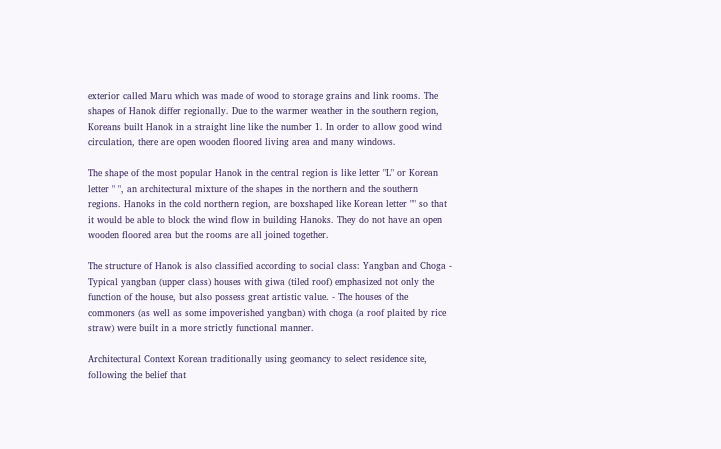exterior called Maru which was made of wood to storage grains and link rooms. The shapes of Hanok differ regionally. Due to the warmer weather in the southern region, Koreans built Hanok in a straight line like the number 1. In order to allow good wind circulation, there are open wooden floored living area and many windows.

The shape of the most popular Hanok in the central region is like letter "L" or Korean letter " ", an architectural mixture of the shapes in the northern and the southern regions. Hanoks in the cold northern region, are boxshaped like Korean letter "" so that it would be able to block the wind flow in building Hanoks. They do not have an open wooden floored area but the rooms are all joined together.

The structure of Hanok is also classified according to social class: Yangban and Choga - Typical yangban (upper class) houses with giwa (tiled roof) emphasized not only the function of the house, but also possess great artistic value. - The houses of the commoners (as well as some impoverished yangban) with choga (a roof plaited by rice straw) were built in a more strictly functional manner.

Architectural Context Korean traditionally using geomancy to select residence site, following the belief that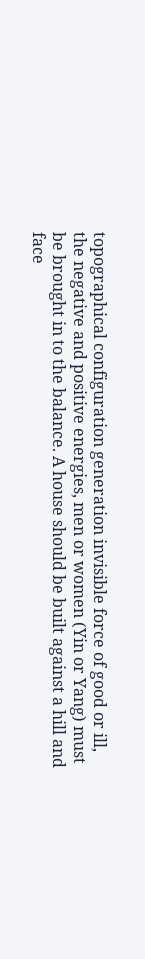topographical configuration generation invisible force of good or ill, the negative and positive energies, men or women (Yin or Yang) must be brought in to the balance. A house should be built against a hill and face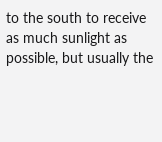to the south to receive as much sunlight as possible, but usually the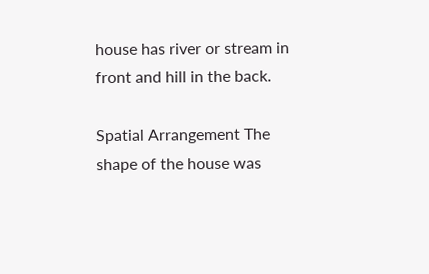house has river or stream in front and hill in the back.

Spatial Arrangement The shape of the house was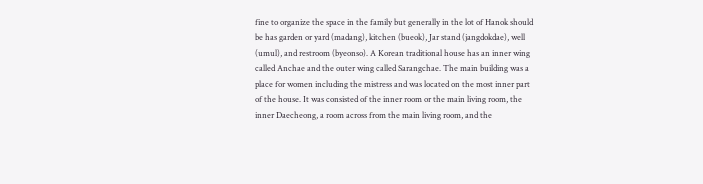fine to organize the space in the family but generally in the lot of Hanok should be has garden or yard (madang), kitchen (bueok), Jar stand (jangdokdae), well (umul), and restroom (byeonso). A Korean traditional house has an inner wing called Anchae and the outer wing called Sarangchae. The main building was a place for women including the mistress and was located on the most inner part of the house. It was consisted of the inner room or the main living room, the inner Daecheong, a room across from the main living room, and the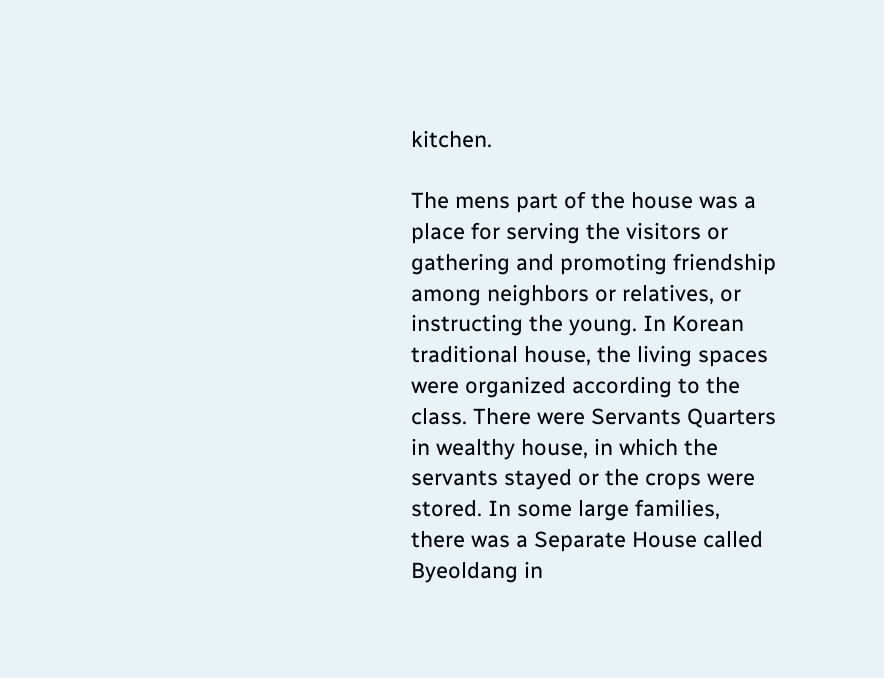kitchen.

The mens part of the house was a place for serving the visitors or gathering and promoting friendship among neighbors or relatives, or instructing the young. In Korean traditional house, the living spaces were organized according to the class. There were Servants Quarters in wealthy house, in which the servants stayed or the crops were stored. In some large families, there was a Separate House called Byeoldang in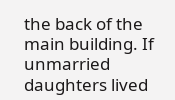the back of the main building. If unmarried daughters lived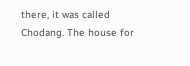there, it was called Chodang. The house for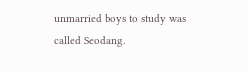unmarried boys to study was called Seodang.